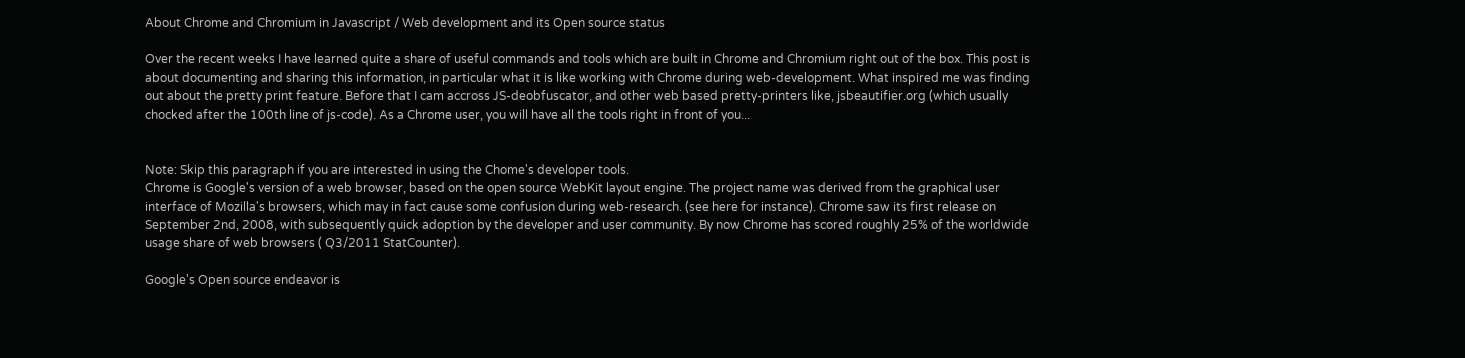About Chrome and Chromium in Javascript / Web development and its Open source status

Over the recent weeks I have learned quite a share of useful commands and tools which are built in Chrome and Chromium right out of the box. This post is about documenting and sharing this information, in particular what it is like working with Chrome during web-development. What inspired me was finding out about the pretty print feature. Before that I cam accross JS-deobfuscator, and other web based pretty-printers like, jsbeautifier.org (which usually chocked after the 100th line of js-code). As a Chrome user, you will have all the tools right in front of you...


Note: Skip this paragraph if you are interested in using the Chome's developer tools.
Chrome is Google's version of a web browser, based on the open source WebKit layout engine. The project name was derived from the graphical user interface of Mozilla's browsers, which may in fact cause some confusion during web-research. (see here for instance). Chrome saw its first release on September 2nd, 2008, with subsequently quick adoption by the developer and user community. By now Chrome has scored roughly 25% of the worldwide usage share of web browsers ( Q3/2011 StatCounter).

Google's Open source endeavor is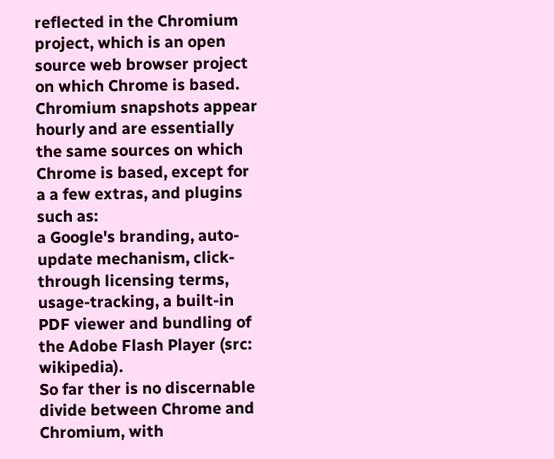reflected in the Chromium project, which is an open source web browser project on which Chrome is based. Chromium snapshots appear hourly and are essentially the same sources on which Chrome is based, except for a a few extras, and plugins such as:
a Google's branding, auto-update mechanism, click-through licensing terms, usage-tracking, a built-in PDF viewer and bundling of the Adobe Flash Player (src: wikipedia).
So far ther is no discernable divide between Chrome and Chromium, with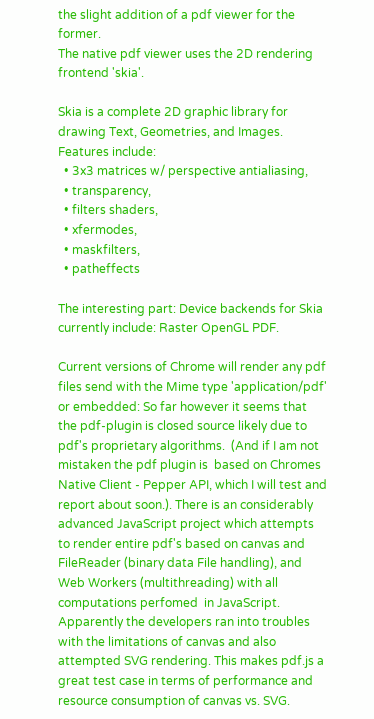the slight addition of a pdf viewer for the former.
The native pdf viewer uses the 2D rendering frontend 'skia'.

Skia is a complete 2D graphic library for drawing Text, Geometries, and Images.  Features include:
  • 3x3 matrices w/ perspective antialiasing,
  • transparency,
  • filters shaders,
  • xfermodes,
  • maskfilters,
  • patheffects

The interesting part: Device backends for Skia currently include: Raster OpenGL PDF.

Current versions of Chrome will render any pdf files send with the Mime type 'application/pdf' or embedded: So far however it seems that the pdf-plugin is closed source likely due to pdf's proprietary algorithms.  (And if I am not mistaken the pdf plugin is  based on Chromes Native Client - Pepper API, which I will test and report about soon.). There is an considerably advanced JavaScript project which attempts to render entire pdf's based on canvas and FileReader (binary data File handling), and Web Workers (multithreading) with all computations perfomed  in JavaScript. Apparently the developers ran into troubles with the limitations of canvas and also attempted SVG rendering. This makes pdf.js a great test case in terms of performance and resource consumption of canvas vs. SVG.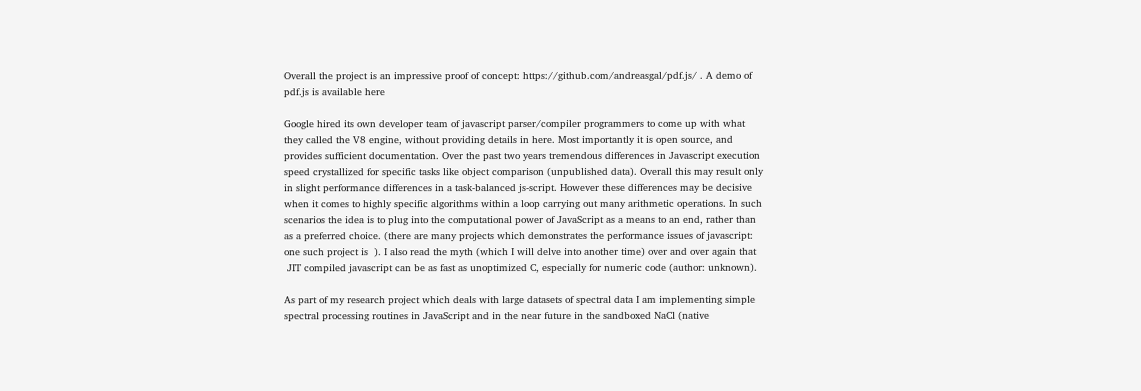Overall the project is an impressive proof of concept: https://github.com/andreasgal/pdf.js/ . A demo of pdf.js is available here

Google hired its own developer team of javascript parser/compiler programmers to come up with what they called the V8 engine, without providing details in here. Most importantly it is open source, and provides sufficient documentation. Over the past two years tremendous differences in Javascript execution speed crystallized for specific tasks like object comparison (unpublished data). Overall this may result only in slight performance differences in a task-balanced js-script. However these differences may be decisive when it comes to highly specific algorithms within a loop carrying out many arithmetic operations. In such scenarios the idea is to plug into the computational power of JavaScript as a means to an end, rather than as a preferred choice. (there are many projects which demonstrates the performance issues of javascript: one such project is  ). I also read the myth (which I will delve into another time) over and over again that
 JIT compiled javascript can be as fast as unoptimized C, especially for numeric code (author: unknown).

As part of my research project which deals with large datasets of spectral data I am implementing simple spectral processing routines in JavaScript and in the near future in the sandboxed NaCl (native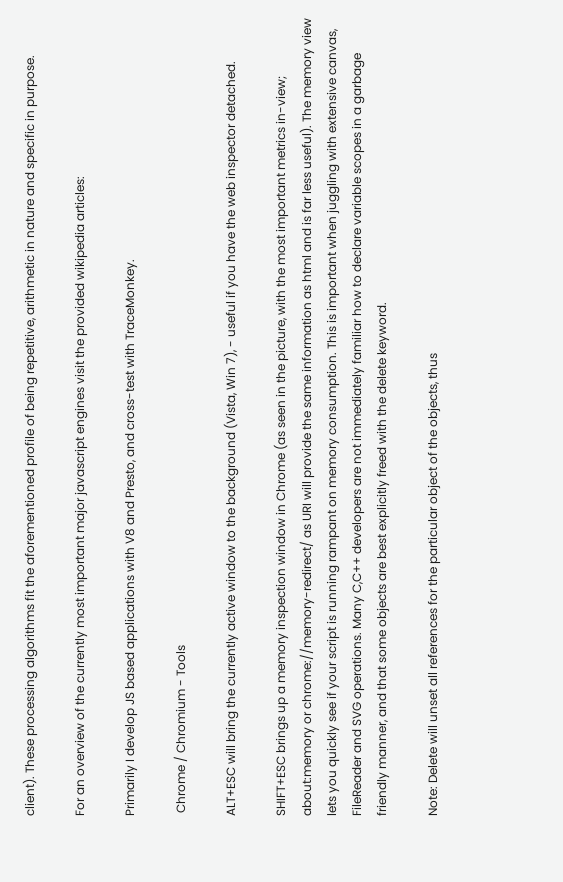client). These processing algorithms fit the aforementioned profile of being repetitive, arithmetic in nature and specific in purpose.

For an overview of the currently most important major javascript engines visit the provided wikipedia articles:

Primarily I develop JS based applications with V8 and Presto, and cross-test with TraceMonkey.

 Chrome / Chromium - Tools

ALT+ESC will bring the currently active window to the background (Vista, Win 7), - useful if you have the web inspector detached.

SHIFT+ESC brings up a memory inspection window in Chrome (as seen in the picture, with the most important metrics in-view; about:memory or chrome://memory-redirect/ as URI will provide the same information as html and is far less useful). The memory view lets you quickly see if your script is running rampant on memory consumption. This is important when juggling with extensive canvas, FileReader and SVG operations. Many C,C++ developers are not immediately familiar how to declare variable scopes in a garbage friendly manner, and that some objects are best explicitly freed with the delete keyword.

Note: Delete will unset all references for the particular object of the objects, thus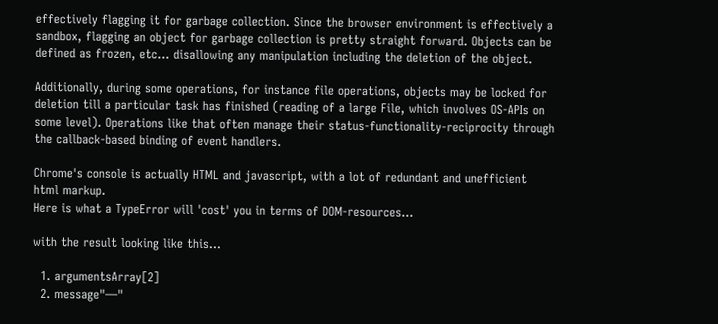effectively flagging it for garbage collection. Since the browser environment is effectively a sandbox, flagging an object for garbage collection is pretty straight forward. Objects can be defined as frozen, etc... disallowing any manipulation including the deletion of the object.

Additionally, during some operations, for instance file operations, objects may be locked for deletion till a particular task has finished (reading of a large File, which involves OS-APIs on some level). Operations like that often manage their status-functionality-reciprocity through the callback-based binding of event handlers.

Chrome's console is actually HTML and javascript, with a lot of redundant and unefficient html markup.
Here is what a TypeError will 'cost' you in terms of DOM-resources...

with the result looking like this...

  1. argumentsArray[2]
  2. message"—"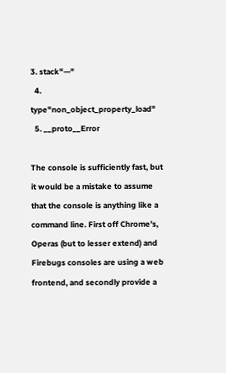3. stack"—"
  4. type"non_object_property_load"
  5. __proto__Error

The console is sufficiently fast, but it would be a mistake to assume that the console is anything like a command line. First off Chrome's, Operas (but to lesser extend) and Firebugs consoles are using a web frontend, and secondly provide a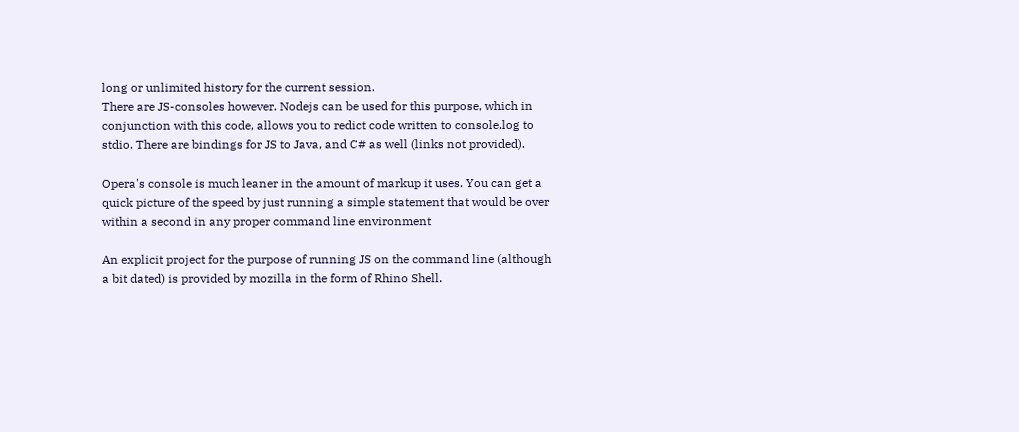long or unlimited history for the current session.
There are JS-consoles however. Nodejs can be used for this purpose, which in conjunction with this code, allows you to redict code written to console.log to stdio. There are bindings for JS to Java, and C# as well (links not provided).

Opera's console is much leaner in the amount of markup it uses. You can get a quick picture of the speed by just running a simple statement that would be over within a second in any proper command line environment

An explicit project for the purpose of running JS on the command line (although a bit dated) is provided by mozilla in the form of Rhino Shell.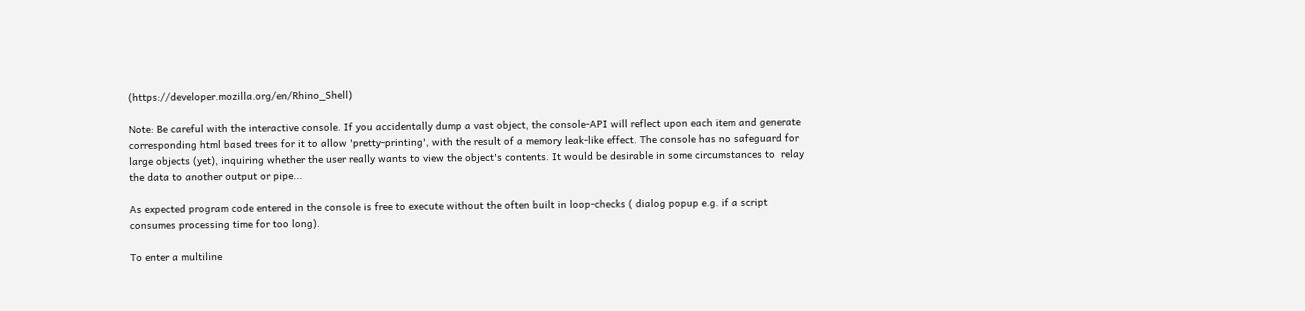(https://developer.mozilla.org/en/Rhino_Shell)

Note: Be careful with the interactive console. If you accidentally dump a vast object, the console-API will reflect upon each item and generate corresponding html based trees for it to allow 'pretty-printing', with the result of a memory leak-like effect. The console has no safeguard for large objects (yet), inquiring whether the user really wants to view the object's contents. It would be desirable in some circumstances to  relay the data to another output or pipe...

As expected program code entered in the console is free to execute without the often built in loop-checks ( dialog popup e.g. if a script consumes processing time for too long).

To enter a multiline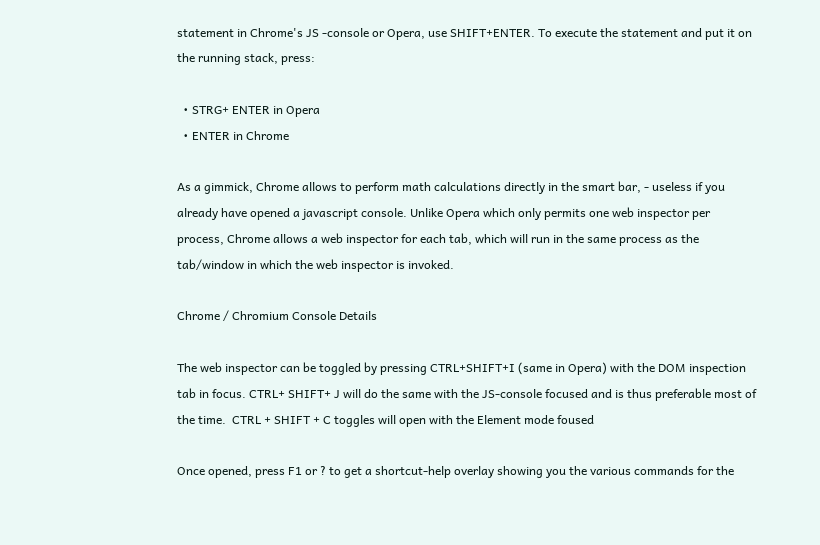statement in Chrome's JS -console or Opera, use SHIFT+ENTER. To execute the statement and put it on the running stack, press:

  • STRG+ ENTER in Opera
  • ENTER in Chrome

As a gimmick, Chrome allows to perform math calculations directly in the smart bar, - useless if you already have opened a javascript console. Unlike Opera which only permits one web inspector per process, Chrome allows a web inspector for each tab, which will run in the same process as the tab/window in which the web inspector is invoked.

Chrome / Chromium Console Details

The web inspector can be toggled by pressing CTRL+SHIFT+I (same in Opera) with the DOM inspection tab in focus. CTRL+ SHIFT+ J will do the same with the JS-console focused and is thus preferable most of the time.  CTRL + SHIFT + C toggles will open with the Element mode foused

Once opened, press F1 or ? to get a shortcut-help overlay showing you the various commands for the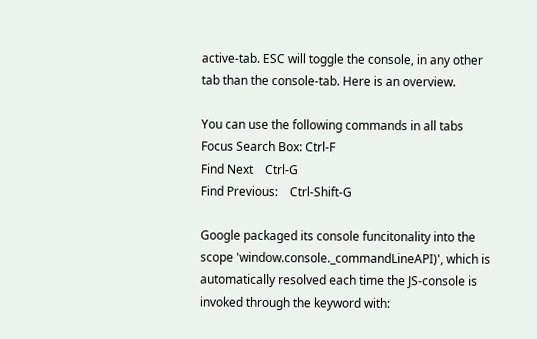active-tab. ESC will toggle the console, in any other tab than the console-tab. Here is an overview.

You can use the following commands in all tabs
Focus Search Box: Ctrl-F
Find Next    Ctrl-G
Find Previous:    Ctrl-Shift-G

Google packaged its console funcitonality into the scope 'window.console._commandLineAPI)', which is automatically resolved each time the JS-console is invoked through the keyword with: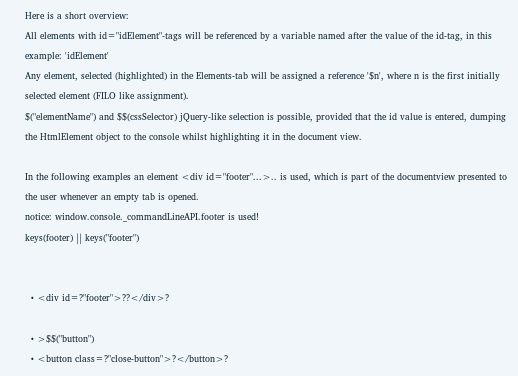Here is a short overview:
All elements with id="idElement"-tags will be referenced by a variable named after the value of the id-tag, in this example: 'idElement'
Any element, selected (highlighted) in the Elements-tab will be assigned a reference '$n', where n is the first initially selected element (FILO like assignment).
$("elementName") and $$(cssSelector) jQuery-like selection is possible, provided that the id value is entered, dumping the HtmlElement object to the console whilst highlighting it in the document view.

In the following examples an element <div id="footer"...>.. is used, which is part of the documentview presented to the user whenever an empty tab is opened.
notice: window.console._commandLineAPI.footer is used!
keys(footer) || keys("footer")


  • <div id=?"footer">??</div>?

  • >$$("button")
  • <button class=?"close-button">?</button>?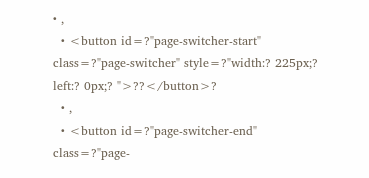• ,
  • <button id=?"page-switcher-start" class=?"page-switcher" style=?"width:? 225px;? left:? 0px;? ">??</button>?
  • ,
  • <button id=?"page-switcher-end" class=?"page-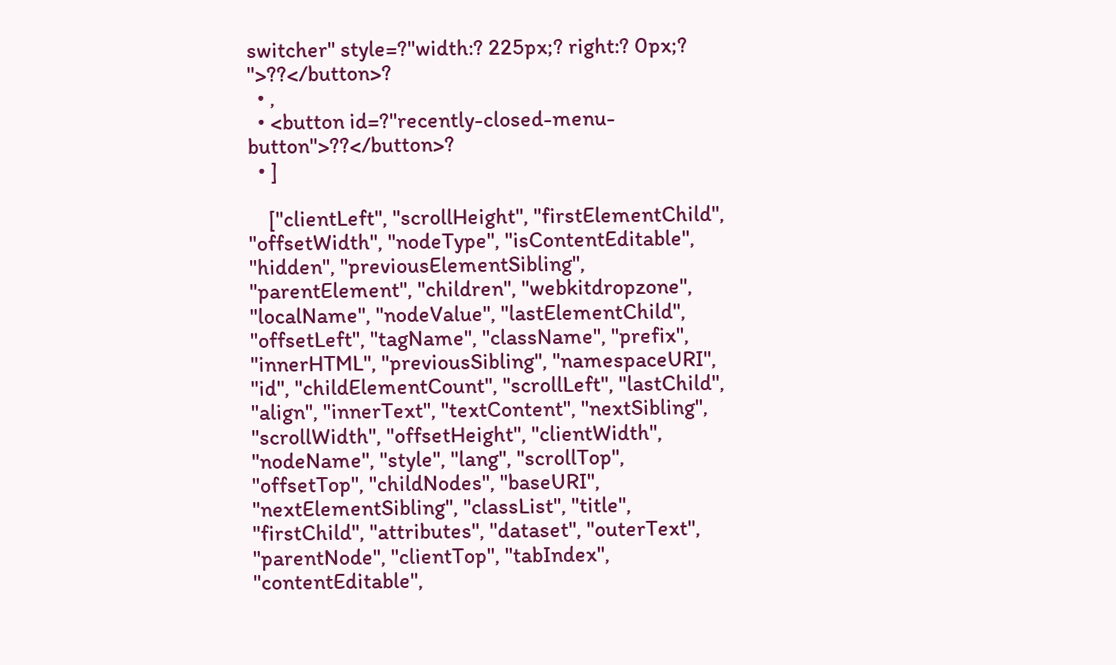switcher" style=?"width:? 225px;? right:? 0px;? ">??</button>?
  • ,
  • <button id=?"recently-closed-menu-button">??</button>?
  • ]

    ["clientLeft", "scrollHeight", "firstElementChild", "offsetWidth", "nodeType", "isContentEditable", "hidden", "previousElementSibling", "parentElement", "children", "webkitdropzone", "localName", "nodeValue", "lastElementChild", "offsetLeft", "tagName", "className", "prefix", "innerHTML", "previousSibling", "namespaceURI", "id", "childElementCount", "scrollLeft", "lastChild", "align", "innerText", "textContent", "nextSibling", "scrollWidth", "offsetHeight", "clientWidth", "nodeName", "style", "lang", "scrollTop", "offsetTop", "childNodes", "baseURI", "nextElementSibling", "classList", "title", "firstChild", "attributes", "dataset", "outerText", "parentNode", "clientTop", "tabIndex", "contentEditable",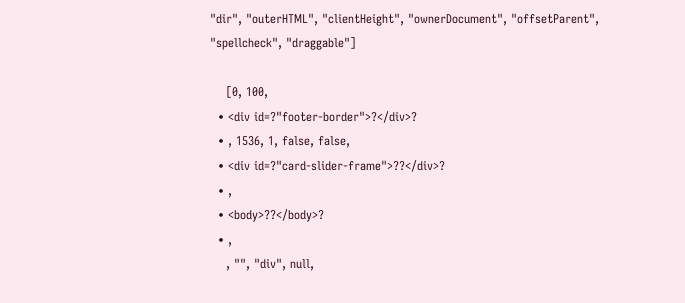"dir", "outerHTML", "clientHeight", "ownerDocument", "offsetParent", "spellcheck", "draggable"]

    [0, 100,
  • <div id=?"footer-border">?</div>?
  • , 1536, 1, false, false,
  • <div id=?"card-slider-frame">??</div>?
  • ,
  • <body>??</body>?
  • ,
    , "", "div", null,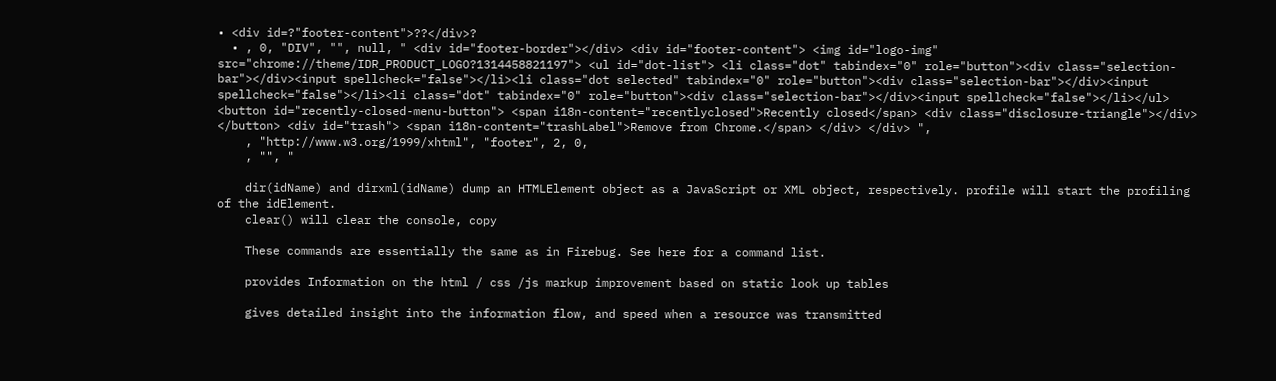• <div id=?"footer-content">??</div>?
  • , 0, "DIV", "", null, " <div id="footer-border"></div> <div id="footer-content"> <img id="logo-img" src="chrome://theme/IDR_PRODUCT_LOGO?1314458821197"> <ul id="dot-list"> <li class="dot" tabindex="0" role="button"><div class="selection-bar"></div><input spellcheck="false"></li><li class="dot selected" tabindex="0" role="button"><div class="selection-bar"></div><input spellcheck="false"></li><li class="dot" tabindex="0" role="button"><div class="selection-bar"></div><input spellcheck="false"></li></ul> <button id="recently-closed-menu-button"> <span i18n-content="recentlyclosed">Recently closed</span> <div class="disclosure-triangle"></div> </button> <div id="trash"> <span i18n-content="trashLabel">Remove from Chrome.</span> </div> </div> ",
    , "http://www.w3.org/1999/xhtml", "footer", 2, 0,
    , "", "

    dir(idName) and dirxml(idName) dump an HTMLElement object as a JavaScript or XML object, respectively. profile will start the profiling of the idElement.
    clear() will clear the console, copy

    These commands are essentially the same as in Firebug. See here for a command list.

    provides Information on the html / css /js markup improvement based on static look up tables

    gives detailed insight into the information flow, and speed when a resource was transmitted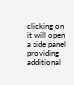clicking on it will open a side panel providing additional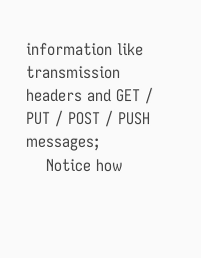information like transmission headers and GET / PUT / POST / PUSH messages;
    Notice how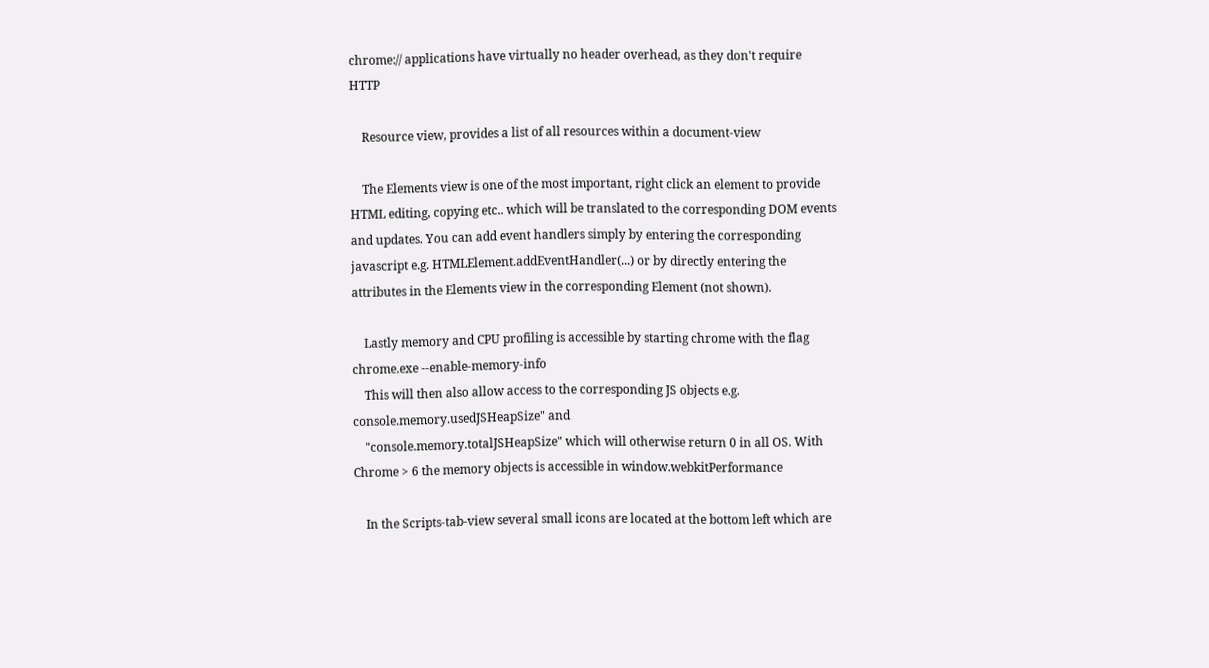chrome:// applications have virtually no header overhead, as they don't require HTTP

    Resource view, provides a list of all resources within a document-view

    The Elements view is one of the most important, right click an element to provide HTML editing, copying etc.. which will be translated to the corresponding DOM events and updates. You can add event handlers simply by entering the corresponding javascript e.g. HTMLElement.addEventHandler(...) or by directly entering the attributes in the Elements view in the corresponding Element (not shown).

    Lastly memory and CPU profiling is accessible by starting chrome with the flag chrome.exe --enable-memory-info
    This will then also allow access to the corresponding JS objects e.g. console.memory.usedJSHeapSize" and
    "console.memory.totalJSHeapSize" which will otherwise return 0 in all OS. With Chrome > 6 the memory objects is accessible in window.webkitPerformance

    In the Scripts-tab-view several small icons are located at the bottom left which are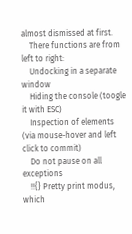almost dismissed at first.
    There functions are from left to right:
    Undocking in a separate window
    Hiding the console (toogle it with ESC)
    Inspection of elements (via mouse-hover and left click to commit)
    Do not pause on all exceptions
    !!{} Pretty print modus, which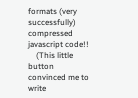formats (very successfully) compressed javascript code!!
    (This little button convinced me to write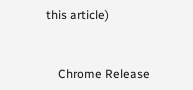this article)


    Chrome Release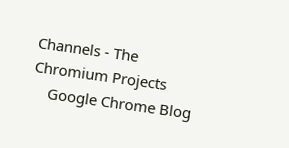Channels - The Chromium Projects
    Google Chrome Blog